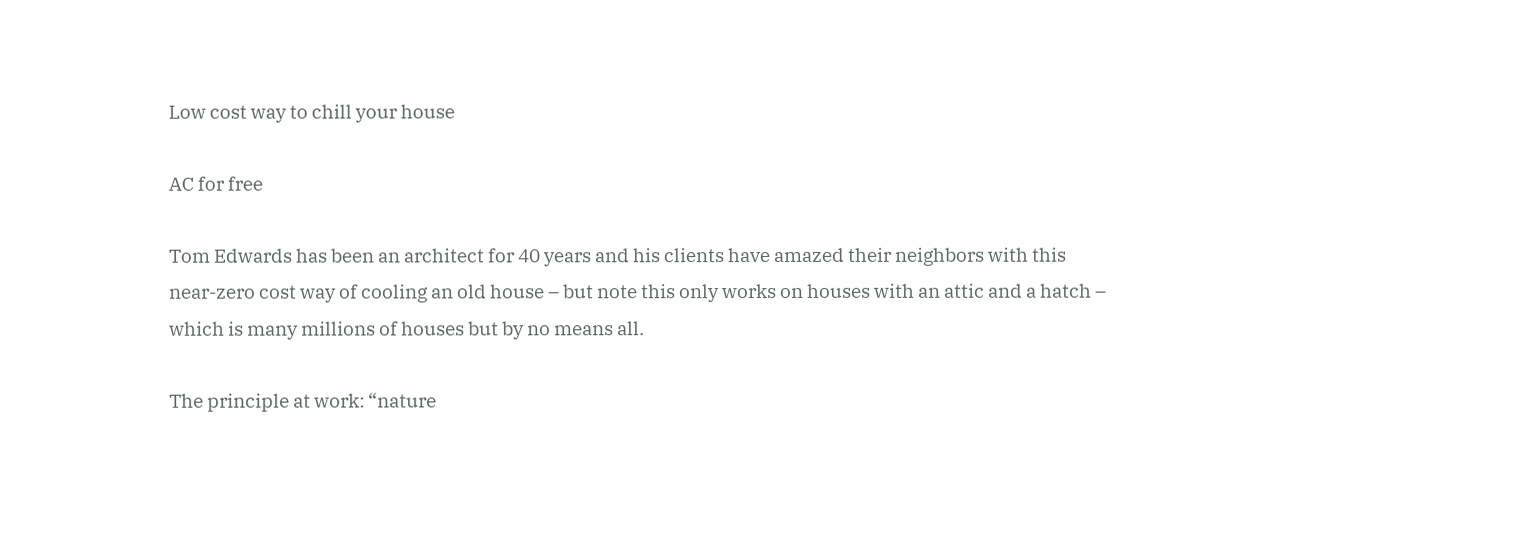Low cost way to chill your house

AC for free

Tom Edwards has been an architect for 40 years and his clients have amazed their neighbors with this near-zero cost way of cooling an old house – but note this only works on houses with an attic and a hatch – which is many millions of houses but by no means all.

The principle at work: “nature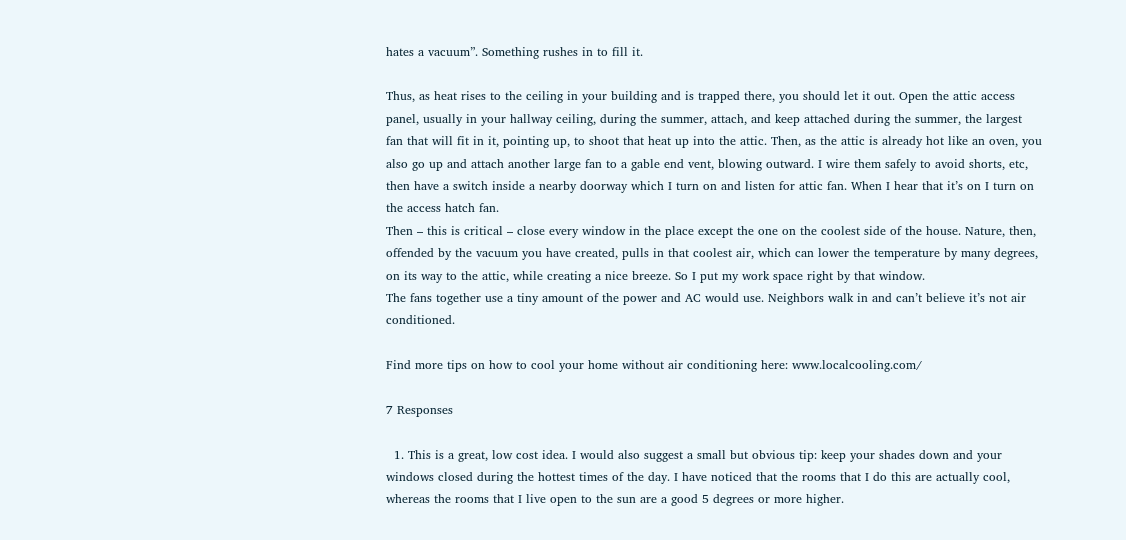hates a vacuum”. Something rushes in to fill it.

Thus, as heat rises to the ceiling in your building and is trapped there, you should let it out. Open the attic access panel, usually in your hallway ceiling, during the summer, attach, and keep attached during the summer, the largest fan that will fit in it, pointing up, to shoot that heat up into the attic. Then, as the attic is already hot like an oven, you also go up and attach another large fan to a gable end vent, blowing outward. I wire them safely to avoid shorts, etc, then have a switch inside a nearby doorway which I turn on and listen for attic fan. When I hear that it’s on I turn on the access hatch fan.
Then – this is critical – close every window in the place except the one on the coolest side of the house. Nature, then, offended by the vacuum you have created, pulls in that coolest air, which can lower the temperature by many degrees, on its way to the attic, while creating a nice breeze. So I put my work space right by that window.
The fans together use a tiny amount of the power and AC would use. Neighbors walk in and can’t believe it’s not air conditioned.

Find more tips on how to cool your home without air conditioning here: www.localcooling.com/

7 Responses

  1. This is a great, low cost idea. I would also suggest a small but obvious tip: keep your shades down and your windows closed during the hottest times of the day. I have noticed that the rooms that I do this are actually cool, whereas the rooms that I live open to the sun are a good 5 degrees or more higher.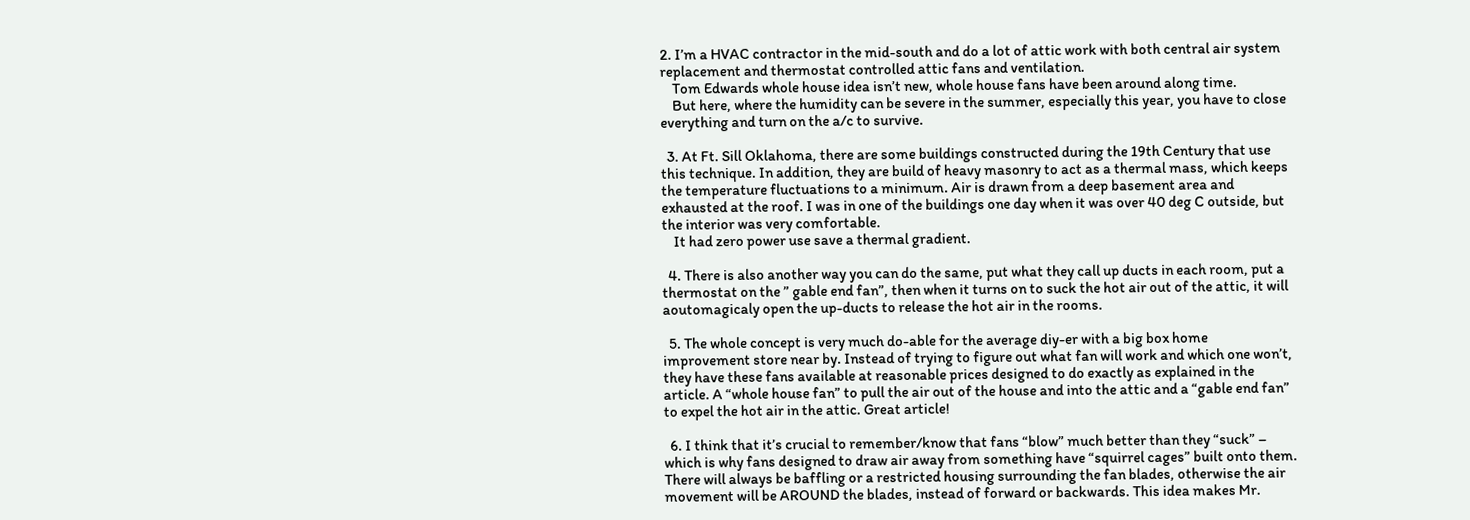2. I’m a HVAC contractor in the mid-south and do a lot of attic work with both central air system replacement and thermostat controlled attic fans and ventilation.
    Tom Edwards whole house idea isn’t new, whole house fans have been around along time.
    But here, where the humidity can be severe in the summer, especially this year, you have to close everything and turn on the a/c to survive.

  3. At Ft. Sill Oklahoma, there are some buildings constructed during the 19th Century that use this technique. In addition, they are build of heavy masonry to act as a thermal mass, which keeps the temperature fluctuations to a minimum. Air is drawn from a deep basement area and exhausted at the roof. I was in one of the buildings one day when it was over 40 deg C outside, but the interior was very comfortable.
    It had zero power use save a thermal gradient.

  4. There is also another way you can do the same, put what they call up ducts in each room, put a thermostat on the ” gable end fan”, then when it turns on to suck the hot air out of the attic, it will aoutomagicaly open the up-ducts to release the hot air in the rooms.

  5. The whole concept is very much do-able for the average diy-er with a big box home improvement store near by. Instead of trying to figure out what fan will work and which one won’t, they have these fans available at reasonable prices designed to do exactly as explained in the article. A “whole house fan” to pull the air out of the house and into the attic and a “gable end fan” to expel the hot air in the attic. Great article!

  6. I think that it’s crucial to remember/know that fans “blow” much better than they “suck” – which is why fans designed to draw air away from something have “squirrel cages” built onto them. There will always be baffling or a restricted housing surrounding the fan blades, otherwise the air movement will be AROUND the blades, instead of forward or backwards. This idea makes Mr.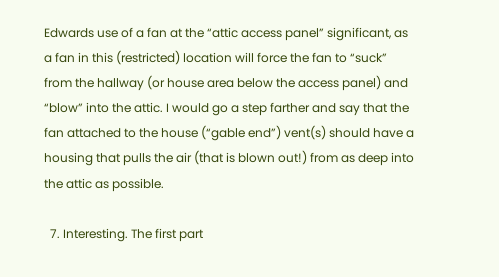Edwards use of a fan at the “attic access panel” significant, as a fan in this (restricted) location will force the fan to “suck” from the hallway (or house area below the access panel) and “blow” into the attic. I would go a step farther and say that the fan attached to the house (“gable end”) vent(s) should have a housing that pulls the air (that is blown out!) from as deep into the attic as possible.

  7. Interesting. The first part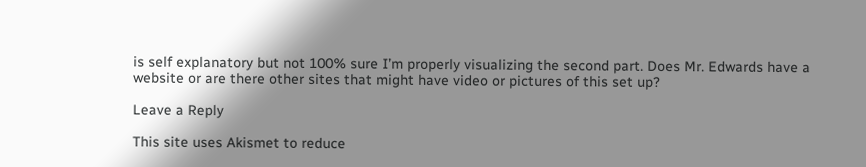is self explanatory but not 100% sure I’m properly visualizing the second part. Does Mr. Edwards have a website or are there other sites that might have video or pictures of this set up?

Leave a Reply

This site uses Akismet to reduce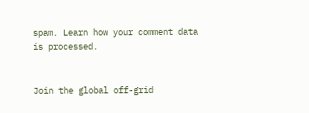spam. Learn how your comment data is processed.


Join the global off-grid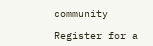community

Register for a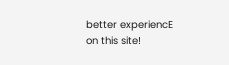better experiencE on this site!